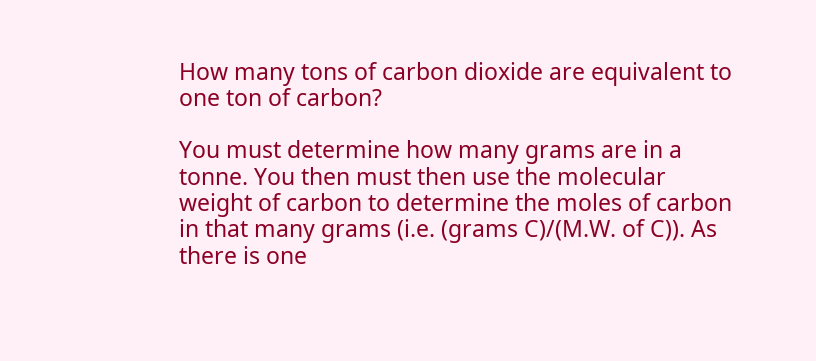How many tons of carbon dioxide are equivalent to one ton of carbon?

You must determine how many grams are in a tonne. You then must then use the molecular weight of carbon to determine the moles of carbon in that many grams (i.e. (grams C)/(M.W. of C)). As there is one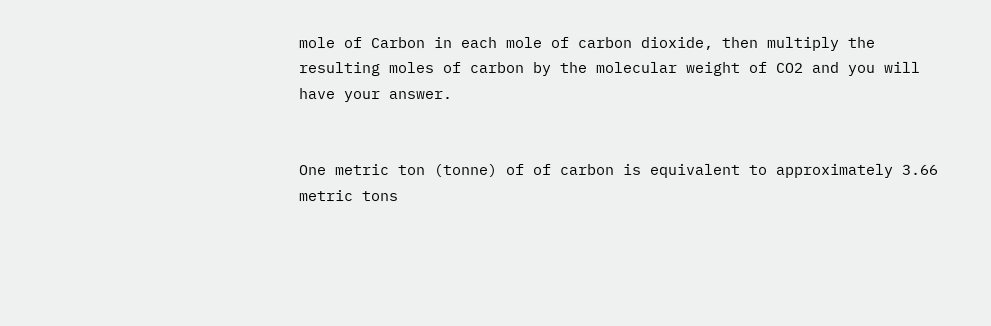mole of Carbon in each mole of carbon dioxide, then multiply the resulting moles of carbon by the molecular weight of CO2 and you will have your answer.


One metric ton (tonne) of of carbon is equivalent to approximately 3.66 metric tons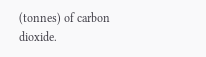(tonnes) of carbon dioxide.